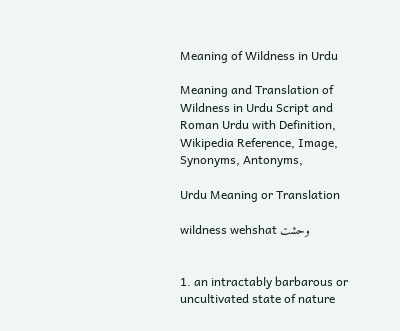Meaning of Wildness in Urdu

Meaning and Translation of Wildness in Urdu Script and Roman Urdu with Definition, Wikipedia Reference, Image, Synonyms, Antonyms,

Urdu Meaning or Translation

wildness wehshat وحشت


1. an intractably barbarous or uncultivated state of nature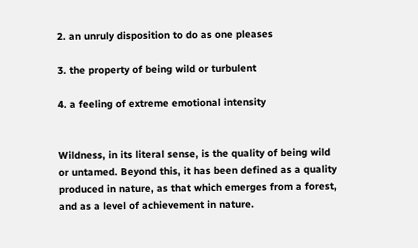2. an unruly disposition to do as one pleases

3. the property of being wild or turbulent

4. a feeling of extreme emotional intensity


Wildness, in its literal sense, is the quality of being wild or untamed. Beyond this, it has been defined as a quality produced in nature, as that which emerges from a forest, and as a level of achievement in nature.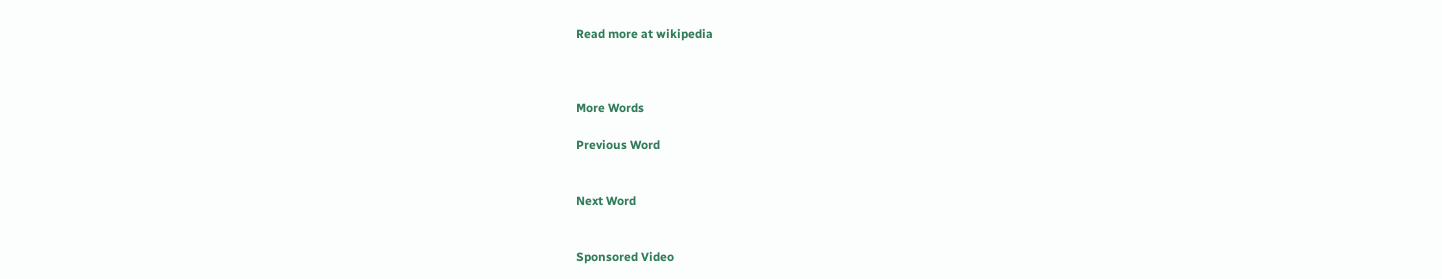Read more at wikipedia



More Words

Previous Word


Next Word


Sponsored Video